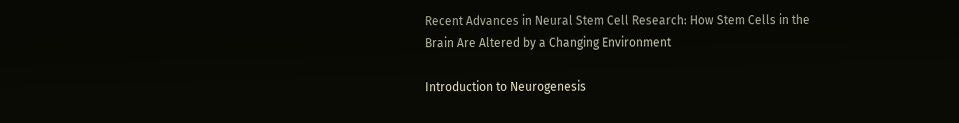Recent Advances in Neural Stem Cell Research: How Stem Cells in the Brain Are Altered by a Changing Environment

Introduction to Neurogenesis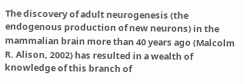The discovery of adult neurogenesis (the endogenous production of new neurons) in the mammalian brain more than 40 years ago (Malcolm R. Alison, 2002) has resulted in a wealth of knowledge of this branch of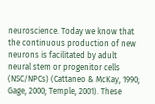neuroscience. Today we know that the continuous production of new neurons is facilitated by adult neural stem or progenitor cells (NSC/NPCs) (Cattaneo & McKay, 1990; Gage, 2000; Temple, 2001). These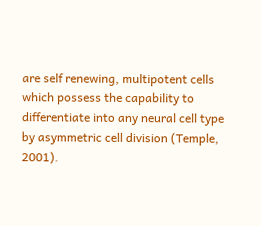are self renewing, multipotent cells which possess the capability to differentiate into any neural cell type by asymmetric cell division (Temple, 2001).